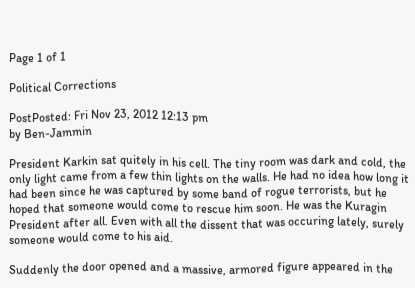Page 1 of 1

Political Corrections

PostPosted: Fri Nov 23, 2012 12:13 pm
by Ben-Jammin

President Karkin sat quitely in his cell. The tiny room was dark and cold, the only light came from a few thin lights on the walls. He had no idea how long it had been since he was captured by some band of rogue terrorists, but he hoped that someone would come to rescue him soon. He was the Kuragin President after all. Even with all the dissent that was occuring lately, surely someone would come to his aid.

Suddenly the door opened and a massive, armored figure appeared in the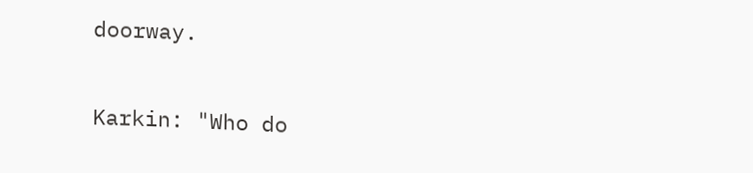doorway.

Karkin: "Who do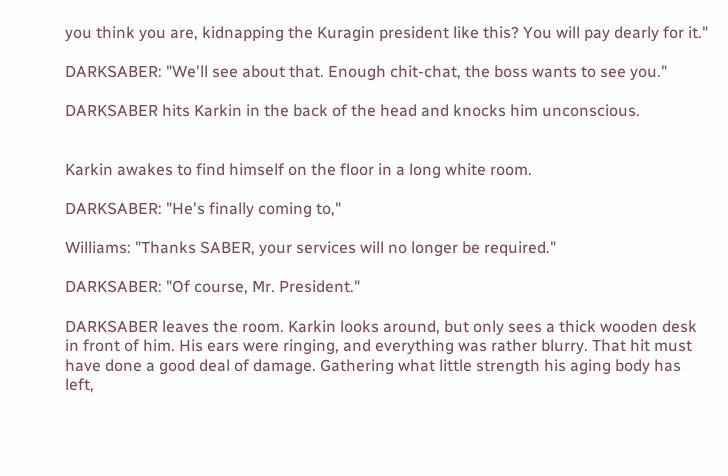you think you are, kidnapping the Kuragin president like this? You will pay dearly for it."

DARKSABER: "We'll see about that. Enough chit-chat, the boss wants to see you."

DARKSABER hits Karkin in the back of the head and knocks him unconscious.


Karkin awakes to find himself on the floor in a long white room.

DARKSABER: "He's finally coming to,"

Williams: "Thanks SABER, your services will no longer be required."

DARKSABER: "Of course, Mr. President."

DARKSABER leaves the room. Karkin looks around, but only sees a thick wooden desk in front of him. His ears were ringing, and everything was rather blurry. That hit must have done a good deal of damage. Gathering what little strength his aging body has left,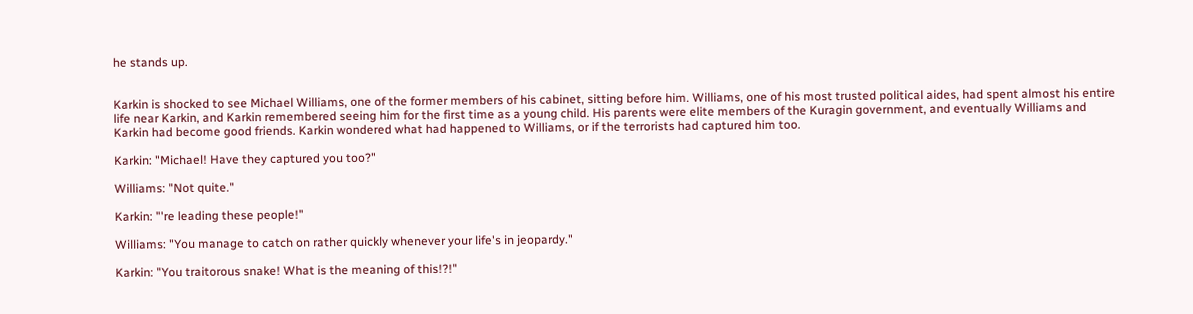he stands up.


Karkin is shocked to see Michael Williams, one of the former members of his cabinet, sitting before him. Williams, one of his most trusted political aides, had spent almost his entire life near Karkin, and Karkin remembered seeing him for the first time as a young child. His parents were elite members of the Kuragin government, and eventually Williams and Karkin had become good friends. Karkin wondered what had happened to Williams, or if the terrorists had captured him too.

Karkin: "Michael! Have they captured you too?"

Williams: "Not quite."

Karkin: "'re leading these people!"

Williams: "You manage to catch on rather quickly whenever your life's in jeopardy."

Karkin: "You traitorous snake! What is the meaning of this!?!"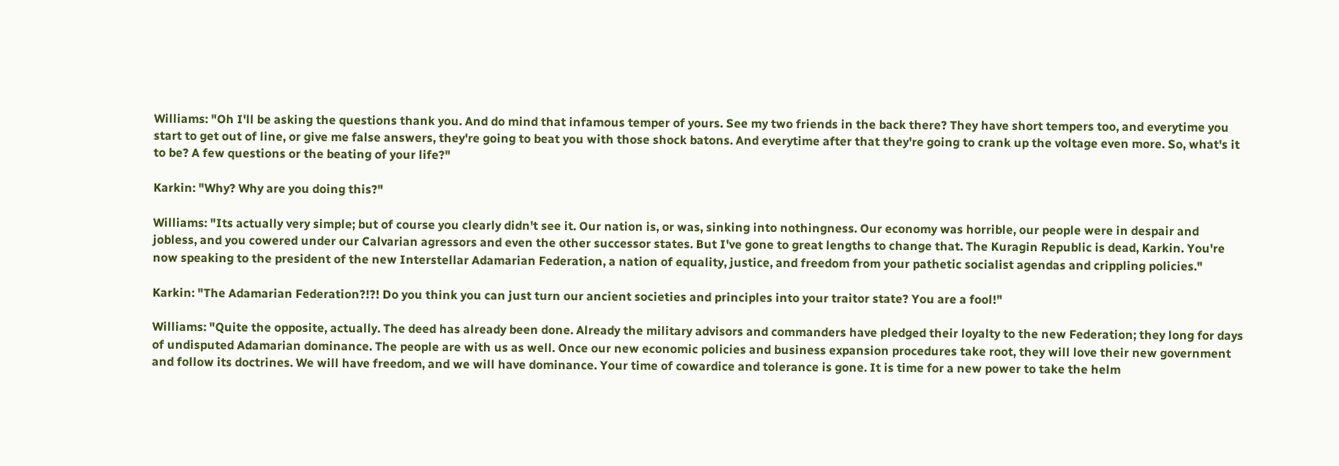Williams: "Oh I'll be asking the questions thank you. And do mind that infamous temper of yours. See my two friends in the back there? They have short tempers too, and everytime you start to get out of line, or give me false answers, they're going to beat you with those shock batons. And everytime after that they're going to crank up the voltage even more. So, what's it to be? A few questions or the beating of your life?"

Karkin: "Why? Why are you doing this?"

Williams: "Its actually very simple; but of course you clearly didn't see it. Our nation is, or was, sinking into nothingness. Our economy was horrible, our people were in despair and jobless, and you cowered under our Calvarian agressors and even the other successor states. But I've gone to great lengths to change that. The Kuragin Republic is dead, Karkin. You're now speaking to the president of the new Interstellar Adamarian Federation, a nation of equality, justice, and freedom from your pathetic socialist agendas and crippling policies."

Karkin: "The Adamarian Federation?!?! Do you think you can just turn our ancient societies and principles into your traitor state? You are a fool!"

Williams: "Quite the opposite, actually. The deed has already been done. Already the military advisors and commanders have pledged their loyalty to the new Federation; they long for days of undisputed Adamarian dominance. The people are with us as well. Once our new economic policies and business expansion procedures take root, they will love their new government and follow its doctrines. We will have freedom, and we will have dominance. Your time of cowardice and tolerance is gone. It is time for a new power to take the helm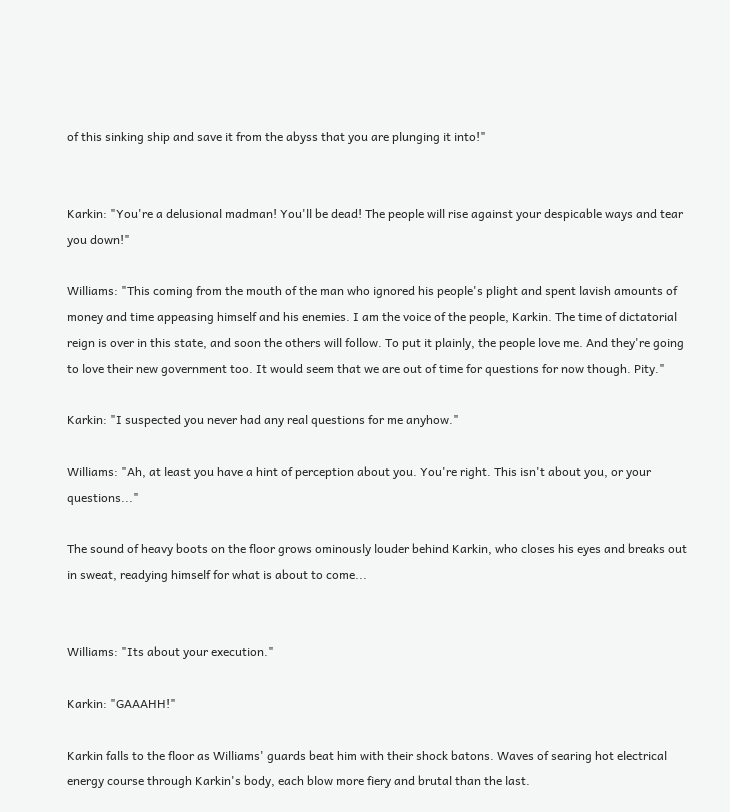of this sinking ship and save it from the abyss that you are plunging it into!"


Karkin: "You're a delusional madman! You'll be dead! The people will rise against your despicable ways and tear you down!"

Williams: "This coming from the mouth of the man who ignored his people's plight and spent lavish amounts of money and time appeasing himself and his enemies. I am the voice of the people, Karkin. The time of dictatorial reign is over in this state, and soon the others will follow. To put it plainly, the people love me. And they're going to love their new government too. It would seem that we are out of time for questions for now though. Pity."

Karkin: "I suspected you never had any real questions for me anyhow."

Williams: "Ah, at least you have a hint of perception about you. You're right. This isn't about you, or your questions..."

The sound of heavy boots on the floor grows ominously louder behind Karkin, who closes his eyes and breaks out in sweat, readying himself for what is about to come...


Williams: "Its about your execution."

Karkin: "GAAAHH!"

Karkin falls to the floor as Williams' guards beat him with their shock batons. Waves of searing hot electrical energy course through Karkin's body, each blow more fiery and brutal than the last.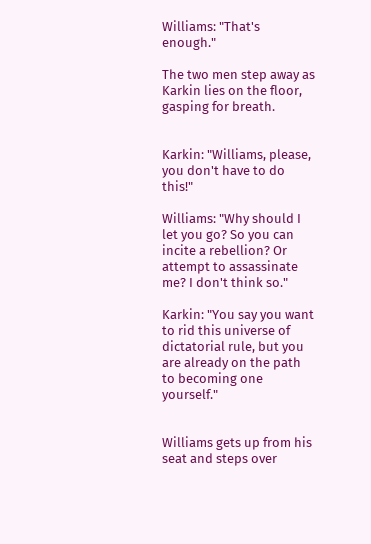Williams: "That's enough."

The two men step away as Karkin lies on the floor, gasping for breath.


Karkin: "Williams, please, you don't have to do this!"

Williams: "Why should I let you go? So you can incite a rebellion? Or attempt to assassinate me? I don't think so."

Karkin: "You say you want to rid this universe of dictatorial rule, but you are already on the path to becoming one yourself."


Williams gets up from his seat and steps over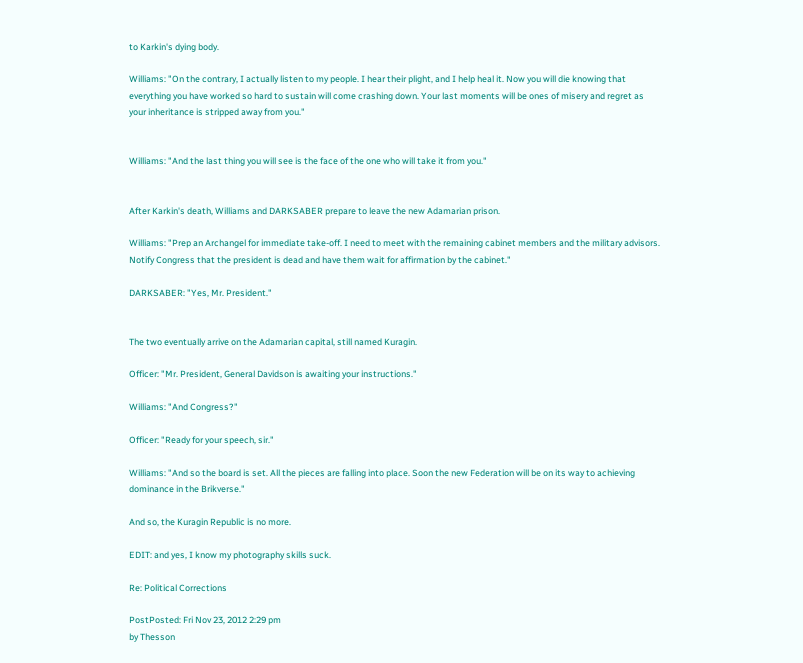to Karkin's dying body.

Williams: "On the contrary, I actually listen to my people. I hear their plight, and I help heal it. Now you will die knowing that everything you have worked so hard to sustain will come crashing down. Your last moments will be ones of misery and regret as your inheritance is stripped away from you."


Williams: "And the last thing you will see is the face of the one who will take it from you."


After Karkin's death, Williams and DARKSABER prepare to leave the new Adamarian prison.

Williams: "Prep an Archangel for immediate take-off. I need to meet with the remaining cabinet members and the military advisors. Notify Congress that the president is dead and have them wait for affirmation by the cabinet."

DARKSABER: "Yes, Mr. President."


The two eventually arrive on the Adamarian capital, still named Kuragin.

Officer: "Mr. President, General Davidson is awaiting your instructions."

Williams: "And Congress?"

Officer: "Ready for your speech, sir."

Williams: "And so the board is set. All the pieces are falling into place. Soon the new Federation will be on its way to achieving dominance in the Brikverse."

And so, the Kuragin Republic is no more.

EDIT: and yes, I know my photography skills suck.

Re: Political Corrections

PostPosted: Fri Nov 23, 2012 2:29 pm
by Thesson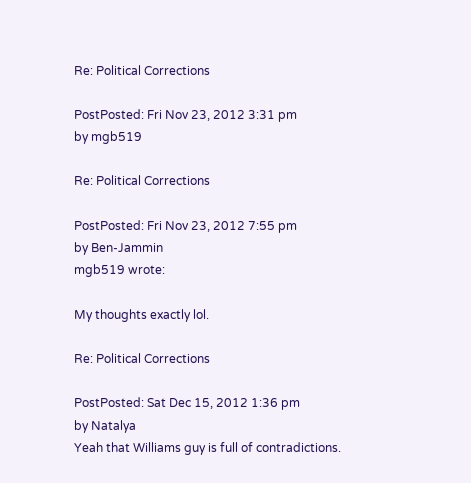Re: Political Corrections

PostPosted: Fri Nov 23, 2012 3:31 pm
by mgb519

Re: Political Corrections

PostPosted: Fri Nov 23, 2012 7:55 pm
by Ben-Jammin
mgb519 wrote:

My thoughts exactly lol.

Re: Political Corrections

PostPosted: Sat Dec 15, 2012 1:36 pm
by Natalya
Yeah that Williams guy is full of contradictions.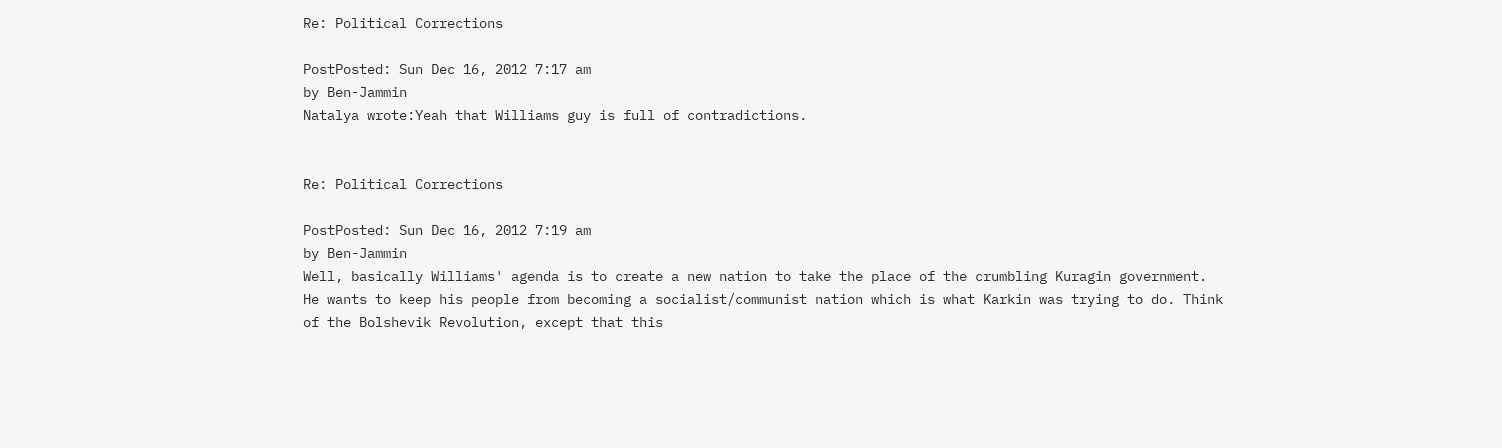Re: Political Corrections

PostPosted: Sun Dec 16, 2012 7:17 am
by Ben-Jammin
Natalya wrote:Yeah that Williams guy is full of contradictions.


Re: Political Corrections

PostPosted: Sun Dec 16, 2012 7:19 am
by Ben-Jammin
Well, basically Williams' agenda is to create a new nation to take the place of the crumbling Kuragin government. He wants to keep his people from becoming a socialist/communist nation which is what Karkin was trying to do. Think of the Bolshevik Revolution, except that this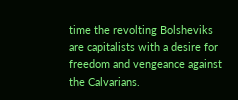time the revolting Bolsheviks are capitalists with a desire for freedom and vengeance against the Calvarians.